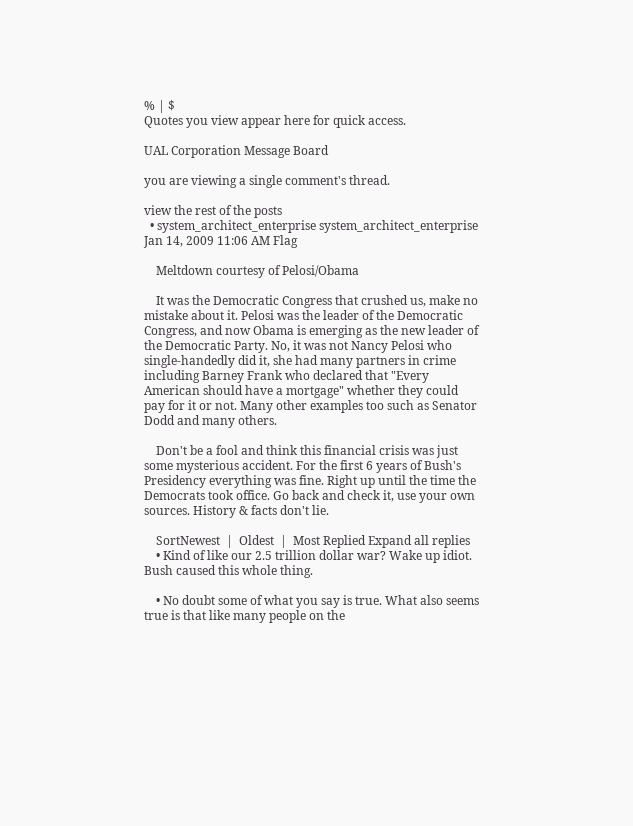% | $
Quotes you view appear here for quick access.

UAL Corporation Message Board

you are viewing a single comment's thread.

view the rest of the posts
  • system_architect_enterprise system_architect_enterprise Jan 14, 2009 11:06 AM Flag

    Meltdown courtesy of Pelosi/Obama

    It was the Democratic Congress that crushed us, make no mistake about it. Pelosi was the leader of the Democratic Congress, and now Obama is emerging as the new leader of the Democratic Party. No, it was not Nancy Pelosi who single-handedly did it, she had many partners in crime including Barney Frank who declared that "Every American should have a mortgage" whether they could pay for it or not. Many other examples too such as Senator Dodd and many others.

    Don't be a fool and think this financial crisis was just some mysterious accident. For the first 6 years of Bush's Presidency everything was fine. Right up until the time the Democrats took office. Go back and check it, use your own sources. History & facts don't lie.

    SortNewest  |  Oldest  |  Most Replied Expand all replies
    • Kind of like our 2.5 trillion dollar war? Wake up idiot. Bush caused this whole thing.

    • No doubt some of what you say is true. What also seems true is that like many people on the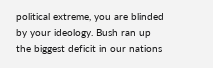political extreme, you are blinded by your ideology. Bush ran up the biggest deficit in our nations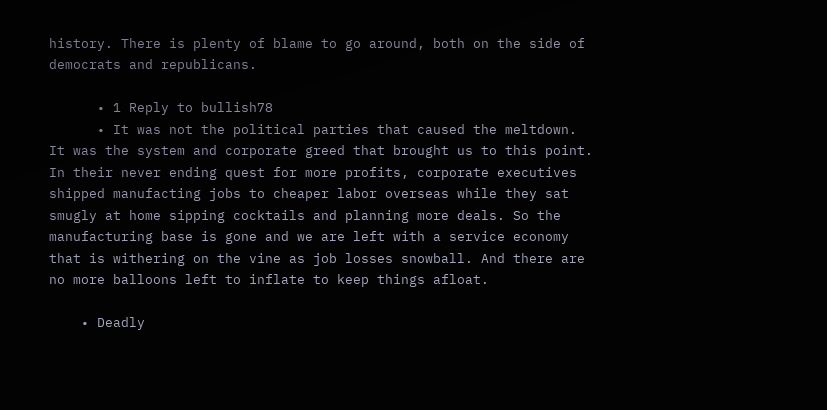history. There is plenty of blame to go around, both on the side of democrats and republicans.

      • 1 Reply to bullish78
      • It was not the political parties that caused the meltdown. It was the system and corporate greed that brought us to this point. In their never ending quest for more profits, corporate executives shipped manufacting jobs to cheaper labor overseas while they sat smugly at home sipping cocktails and planning more deals. So the manufacturing base is gone and we are left with a service economy that is withering on the vine as job losses snowball. And there are no more balloons left to inflate to keep things afloat.

    • Deadly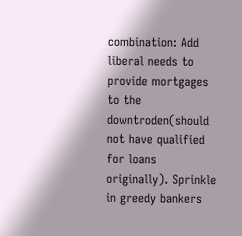combination: Add liberal needs to provide mortgages to the downtroden(should not have qualified for loans originally). Sprinkle in greedy bankers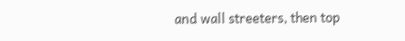and wall streeters, then top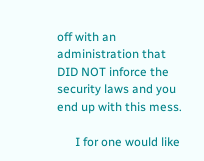off with an administration that DID NOT inforce the security laws and you end up with this mess.

      I for one would like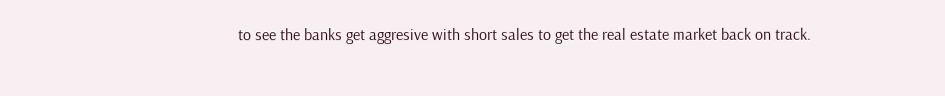to see the banks get aggresive with short sales to get the real estate market back on track.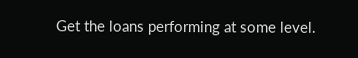Get the loans performing at some level.